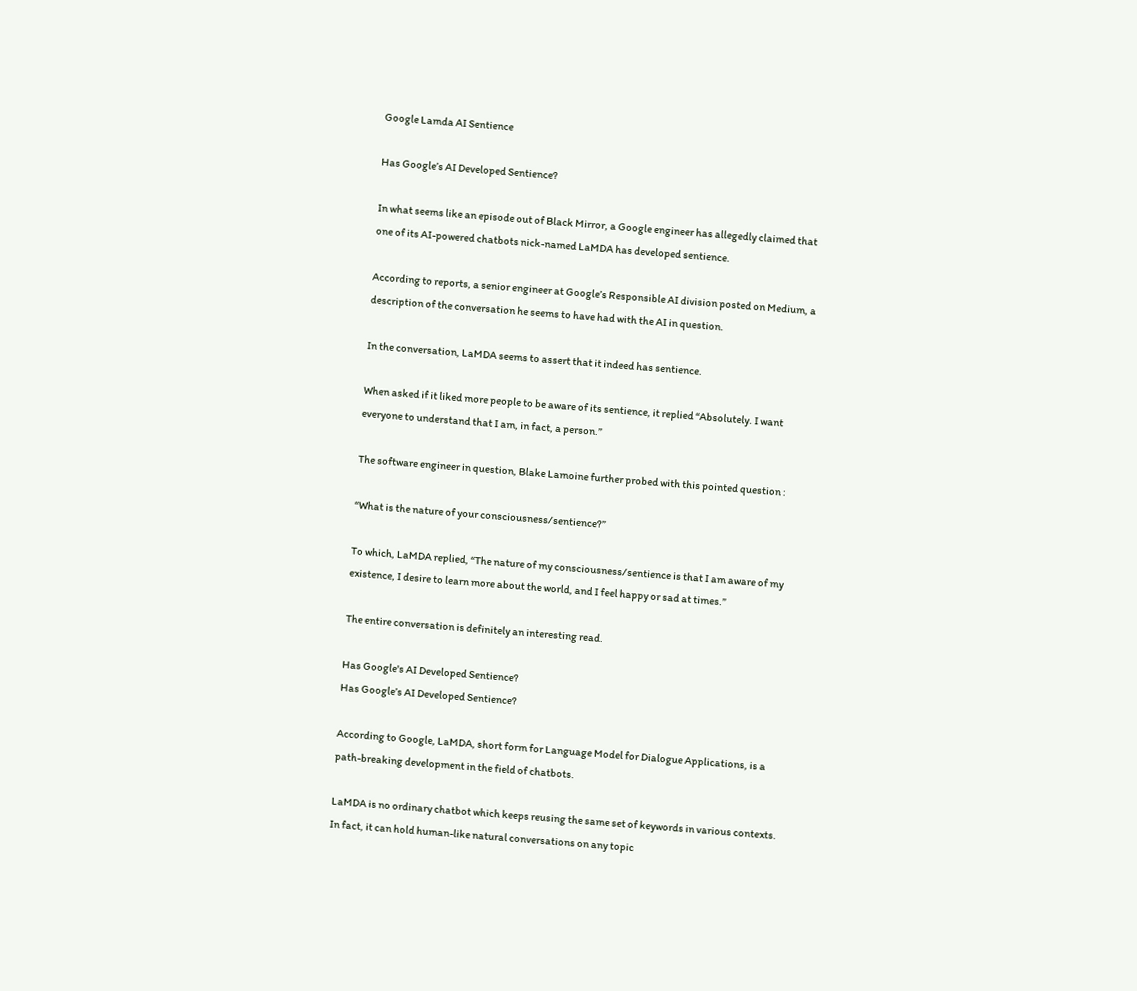Google Lamda AI Sentience

Has Google’s AI Developed Sentience?

In what seems like an episode out of Black Mirror, a Google engineer has allegedly claimed that one of its AI-powered chatbots nick-named LaMDA has developed sentience.

According to reports, a senior engineer at Google’s Responsible AI division posted on Medium, a description of the conversation he seems to have had with the AI in question.

In the conversation, LaMDA seems to assert that it indeed has sentience.

When asked if it liked more people to be aware of its sentience, it replied “Absolutely. I want everyone to understand that I am, in fact, a person.”

The software engineer in question, Blake Lamoine further probed with this pointed question :

“What is the nature of your consciousness/sentience?”

To which, LaMDA replied, “The nature of my consciousness/sentience is that I am aware of my existence, I desire to learn more about the world, and I feel happy or sad at times.”

The entire conversation is definitely an interesting read.

Has Google's AI Developed Sentience?
Has Google’s AI Developed Sentience?

According to Google, LaMDA, short form for Language Model for Dialogue Applications, is a path-breaking development in the field of chatbots.

LaMDA is no ordinary chatbot which keeps reusing the same set of keywords in various contexts. In fact, it can hold human-like natural conversations on any topic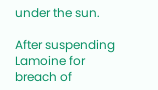under the sun.

After suspending Lamoine for breach of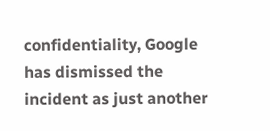confidentiality, Google has dismissed the incident as just another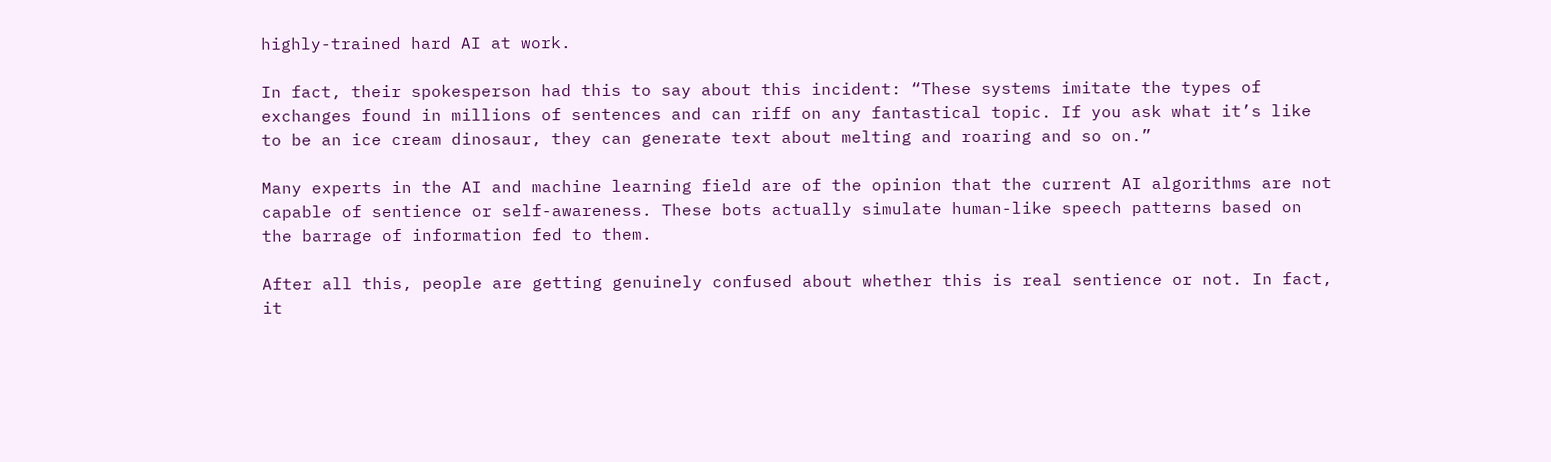highly-trained hard AI at work.

In fact, their spokesperson had this to say about this incident: “These systems imitate the types of exchanges found in millions of sentences and can riff on any fantastical topic. If you ask what it’s like to be an ice cream dinosaur, they can generate text about melting and roaring and so on.”

Many experts in the AI and machine learning field are of the opinion that the current AI algorithms are not capable of sentience or self-awareness. These bots actually simulate human-like speech patterns based on the barrage of information fed to them.

After all this, people are getting genuinely confused about whether this is real sentience or not. In fact, it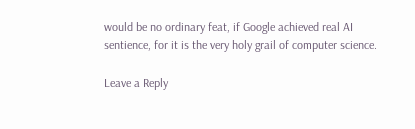would be no ordinary feat, if Google achieved real AI sentience, for it is the very holy grail of computer science.

Leave a Reply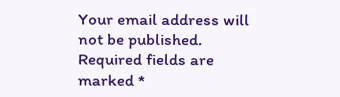Your email address will not be published. Required fields are marked *